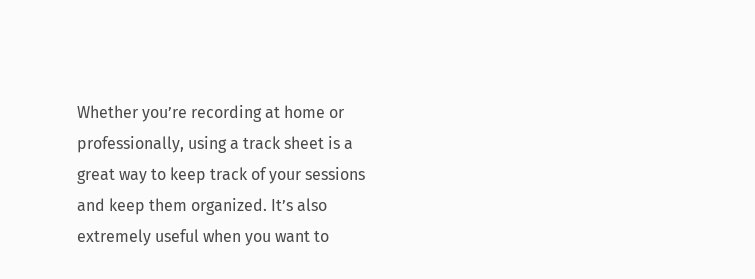Whether you’re recording at home or professionally, using a track sheet is a great way to keep track of your sessions and keep them organized. It’s also extremely useful when you want to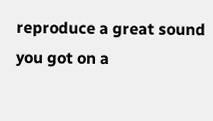reproduce a great sound you got on a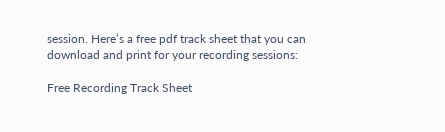session. Here’s a free pdf track sheet that you can download and print for your recording sessions:

Free Recording Track Sheet